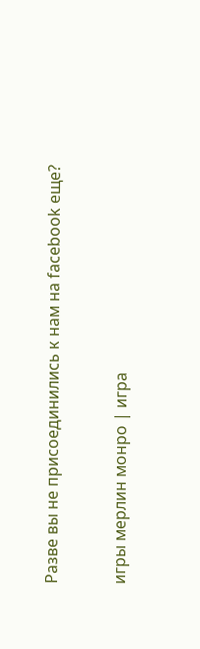Разве вы не присоединились к нам на facebook еще?


игры мерлин монро | игра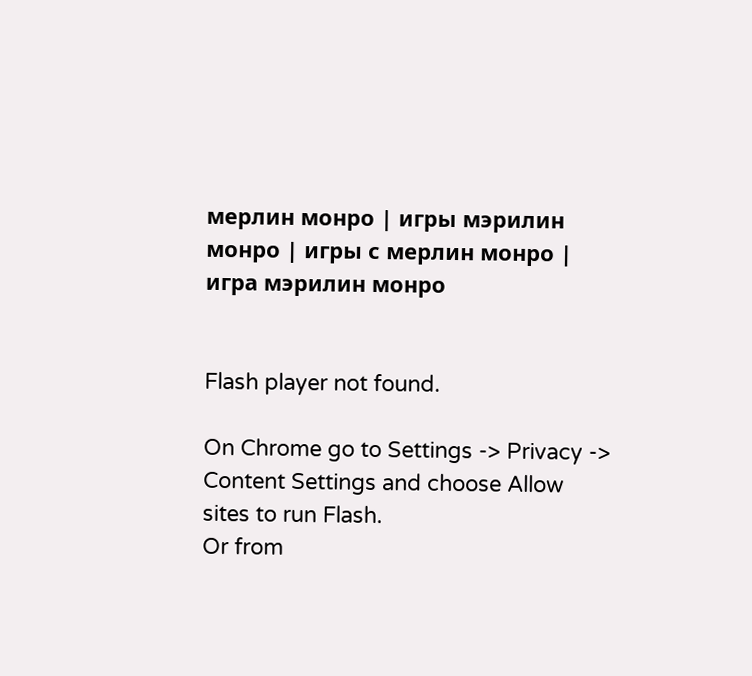мерлин монро | игры мэрилин монро | игры с мерлин монро | игра мэрилин монро


Flash player not found.

On Chrome go to Settings -> Privacy -> Content Settings and choose Allow sites to run Flash.
Or from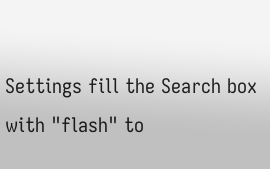Settings fill the Search box with "flash" to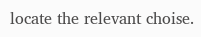locate the relevant choise.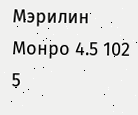Мэрилин Монро 4.5 102 5